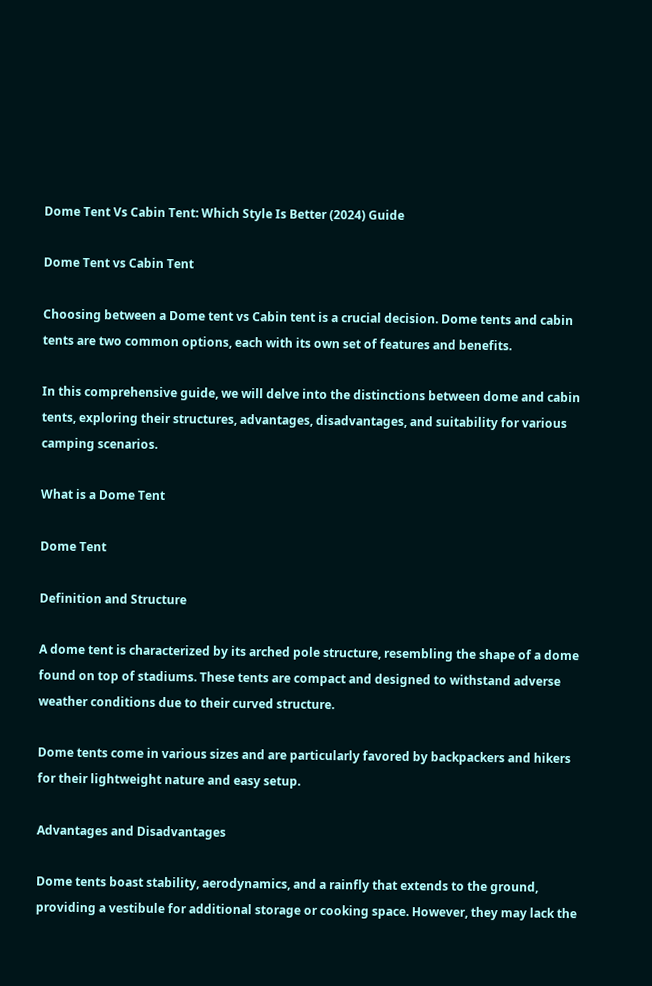Dome Tent Vs Cabin Tent: Which Style Is Better (2024) Guide

Dome Tent vs Cabin Tent

Choosing between a Dome tent vs Cabin tent is a crucial decision. Dome tents and cabin tents are two common options, each with its own set of features and benefits.

In this comprehensive guide, we will delve into the distinctions between dome and cabin tents, exploring their structures, advantages, disadvantages, and suitability for various camping scenarios.

What is a Dome Tent

Dome Tent

Definition and Structure

A dome tent is characterized by its arched pole structure, resembling the shape of a dome found on top of stadiums. These tents are compact and designed to withstand adverse weather conditions due to their curved structure.

Dome tents come in various sizes and are particularly favored by backpackers and hikers for their lightweight nature and easy setup.

Advantages and Disadvantages

Dome tents boast stability, aerodynamics, and a rainfly that extends to the ground, providing a vestibule for additional storage or cooking space. However, they may lack the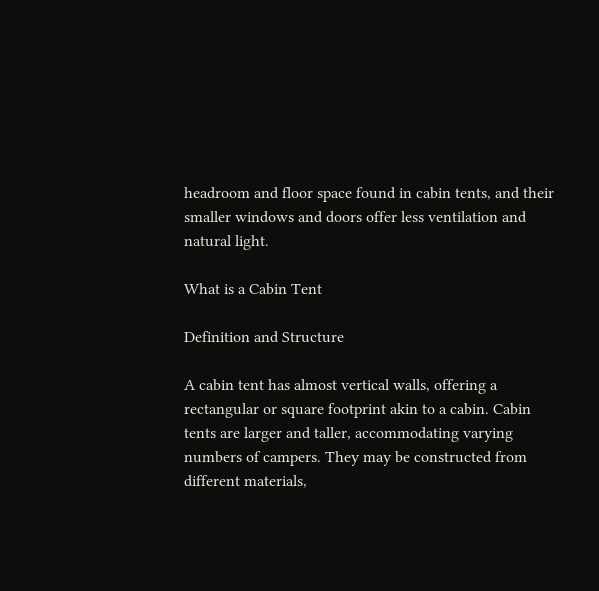headroom and floor space found in cabin tents, and their smaller windows and doors offer less ventilation and natural light.

What is a Cabin Tent

Definition and Structure

A cabin tent has almost vertical walls, offering a rectangular or square footprint akin to a cabin. Cabin tents are larger and taller, accommodating varying numbers of campers. They may be constructed from different materials,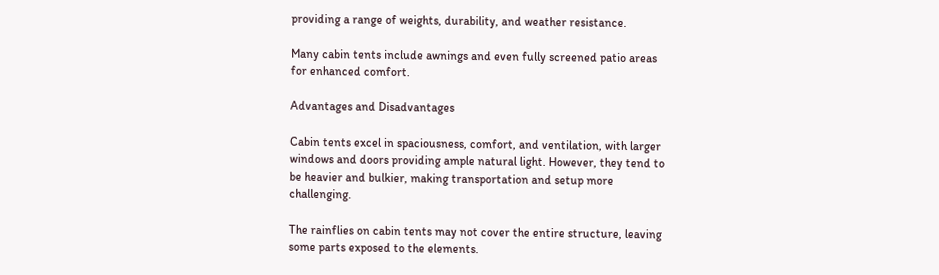providing a range of weights, durability, and weather resistance.

Many cabin tents include awnings and even fully screened patio areas for enhanced comfort.

Advantages and Disadvantages

Cabin tents excel in spaciousness, comfort, and ventilation, with larger windows and doors providing ample natural light. However, they tend to be heavier and bulkier, making transportation and setup more challenging.

The rainflies on cabin tents may not cover the entire structure, leaving some parts exposed to the elements.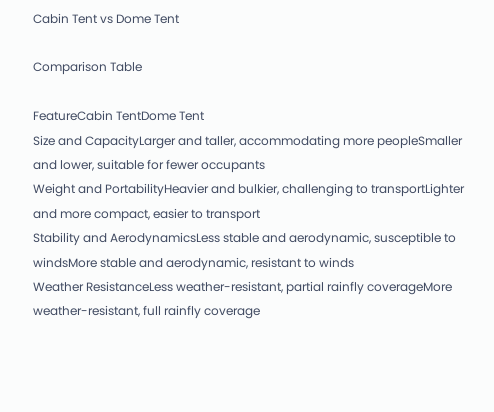Cabin Tent vs Dome Tent

Comparison Table

FeatureCabin TentDome Tent
Size and CapacityLarger and taller, accommodating more peopleSmaller and lower, suitable for fewer occupants
Weight and PortabilityHeavier and bulkier, challenging to transportLighter and more compact, easier to transport
Stability and AerodynamicsLess stable and aerodynamic, susceptible to windsMore stable and aerodynamic, resistant to winds
Weather ResistanceLess weather-resistant, partial rainfly coverageMore weather-resistant, full rainfly coverage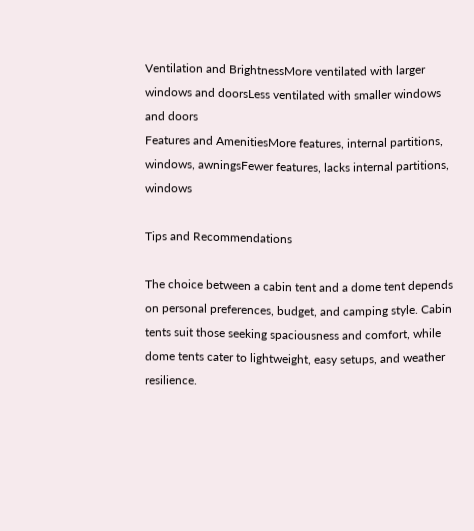Ventilation and BrightnessMore ventilated with larger windows and doorsLess ventilated with smaller windows and doors
Features and AmenitiesMore features, internal partitions, windows, awningsFewer features, lacks internal partitions, windows

Tips and Recommendations

The choice between a cabin tent and a dome tent depends on personal preferences, budget, and camping style. Cabin tents suit those seeking spaciousness and comfort, while dome tents cater to lightweight, easy setups, and weather resilience.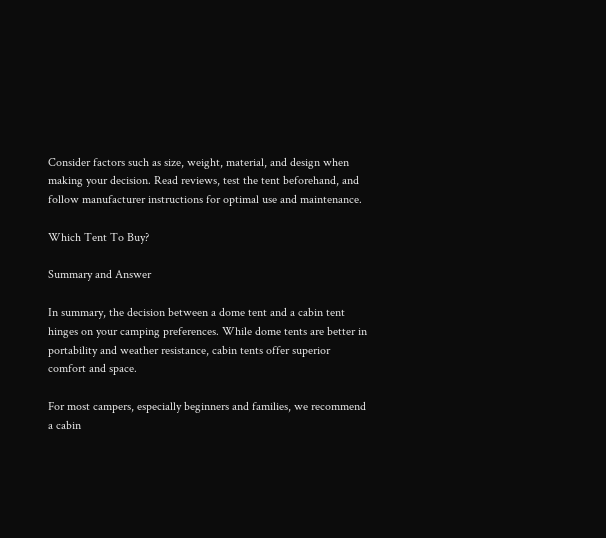Consider factors such as size, weight, material, and design when making your decision. Read reviews, test the tent beforehand, and follow manufacturer instructions for optimal use and maintenance.

Which Tent To Buy?

Summary and Answer

In summary, the decision between a dome tent and a cabin tent hinges on your camping preferences. While dome tents are better in portability and weather resistance, cabin tents offer superior comfort and space.

For most campers, especially beginners and families, we recommend a cabin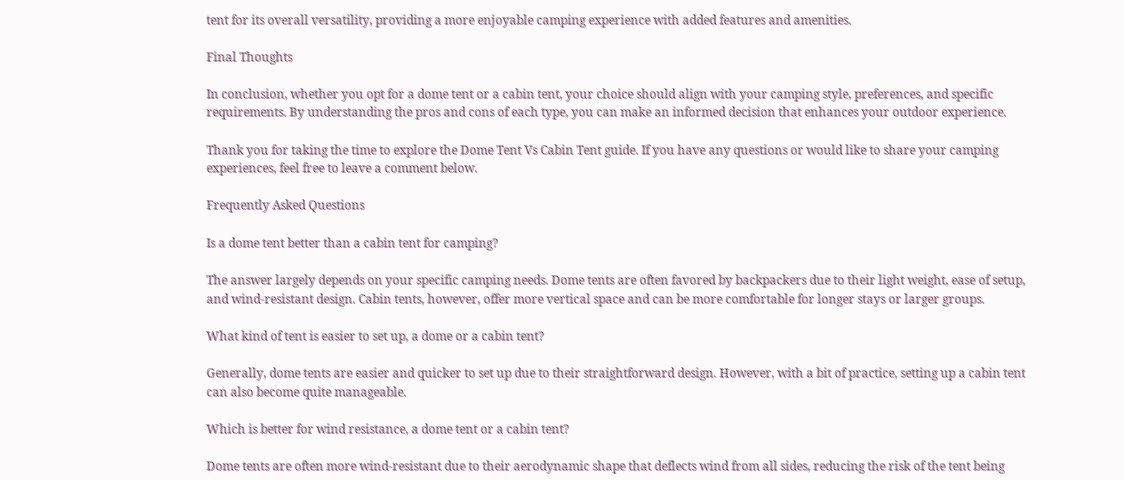tent for its overall versatility, providing a more enjoyable camping experience with added features and amenities.

Final Thoughts

In conclusion, whether you opt for a dome tent or a cabin tent, your choice should align with your camping style, preferences, and specific requirements. By understanding the pros and cons of each type, you can make an informed decision that enhances your outdoor experience.

Thank you for taking the time to explore the Dome Tent Vs Cabin Tent guide. If you have any questions or would like to share your camping experiences, feel free to leave a comment below.

Frequently Asked Questions

Is a dome tent better than a cabin tent for camping?

The answer largely depends on your specific camping needs. Dome tents are often favored by backpackers due to their light weight, ease of setup, and wind-resistant design. Cabin tents, however, offer more vertical space and can be more comfortable for longer stays or larger groups.

What kind of tent is easier to set up, a dome or a cabin tent?

Generally, dome tents are easier and quicker to set up due to their straightforward design. However, with a bit of practice, setting up a cabin tent can also become quite manageable.

Which is better for wind resistance, a dome tent or a cabin tent?

Dome tents are often more wind-resistant due to their aerodynamic shape that deflects wind from all sides, reducing the risk of the tent being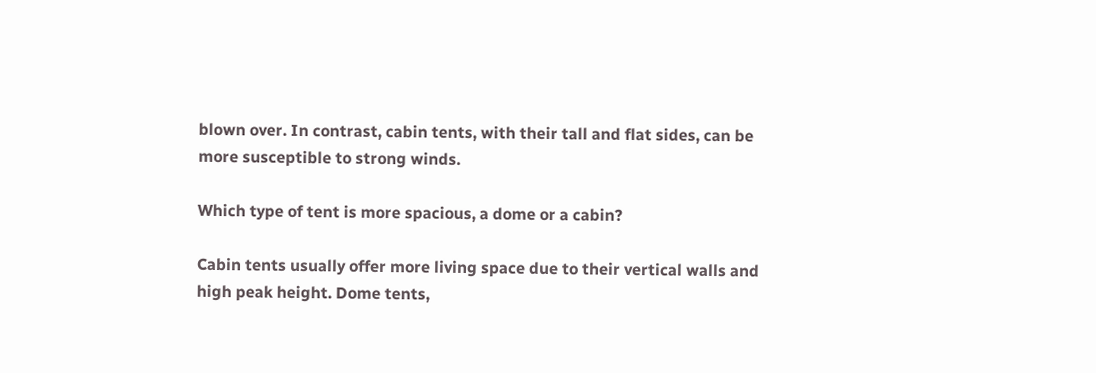blown over. In contrast, cabin tents, with their tall and flat sides, can be more susceptible to strong winds.

Which type of tent is more spacious, a dome or a cabin?

Cabin tents usually offer more living space due to their vertical walls and high peak height. Dome tents,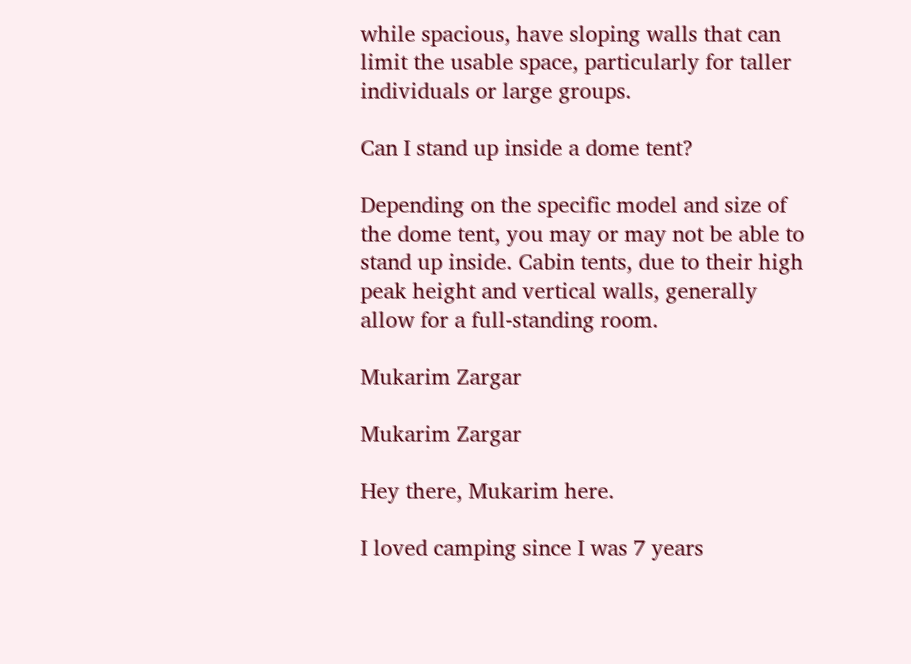while spacious, have sloping walls that can limit the usable space, particularly for taller individuals or large groups.

Can I stand up inside a dome tent?

Depending on the specific model and size of the dome tent, you may or may not be able to stand up inside. Cabin tents, due to their high peak height and vertical walls, generally allow for a full-standing room.

Mukarim Zargar

Mukarim Zargar

Hey there, Mukarim here.

I loved camping since I was 7 years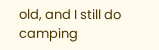old, and I still do camping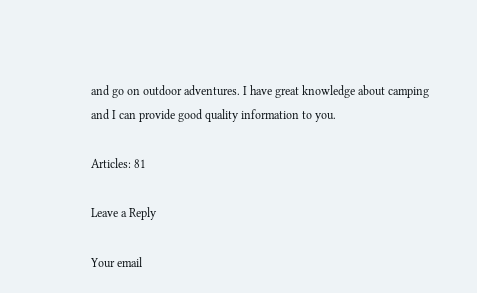and go on outdoor adventures. I have great knowledge about camping and I can provide good quality information to you.

Articles: 81

Leave a Reply

Your email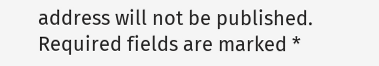address will not be published. Required fields are marked *